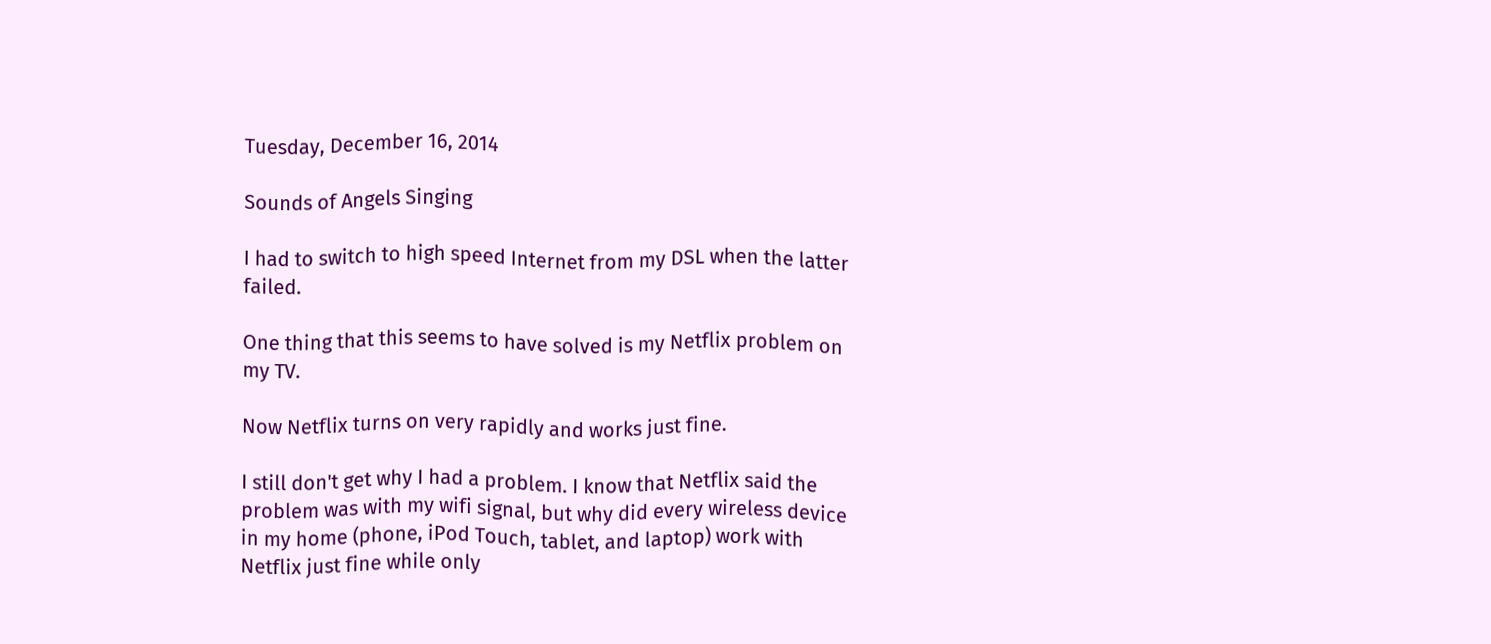Tuesday, December 16, 2014

Sounds of Angels Singing

I had to switch to high speed Internet from my DSL when the latter failed.

One thing that this seems to have solved is my Netflix problem on my TV.

Now Netflix turns on very rapidly and works just fine.

I still don't get why I had a problem. I know that Netflix said the problem was with my wifi signal, but why did every wireless device in my home (phone, iPod Touch, tablet, and laptop) work with Netflix just fine while only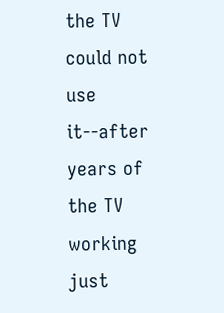the TV could not use it--after years of the TV working just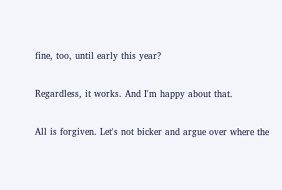fine, too, until early this year?

Regardless, it works. And I'm happy about that.

All is forgiven. Let's not bicker and argue over where the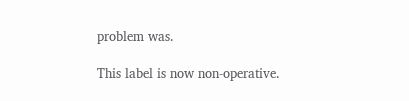problem was.

This label is now non-operative.